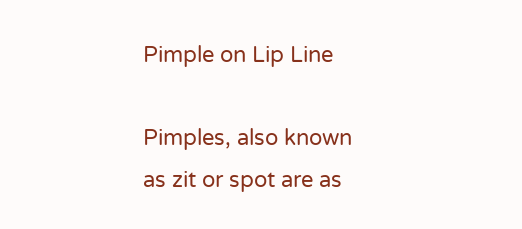Pimple on Lip Line

Pimples, also known as zit or spot are as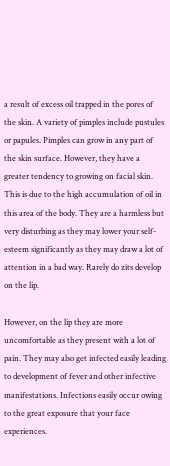a result of excess oil trapped in the pores of the skin. A variety of pimples include pustules or papules. Pimples can grow in any part of the skin surface. However, they have a greater tendency to growing on facial skin. This is due to the high accumulation of oil in this area of the body. They are a harmless but very disturbing as they may lower your self-esteem significantly as they may draw a lot of attention in a bad way. Rarely do zits develop on the lip.

However, on the lip they are more uncomfortable as they present with a lot of pain. They may also get infected easily leading to development of fever and other infective manifestations. Infections easily occur owing to the great exposure that your face experiences.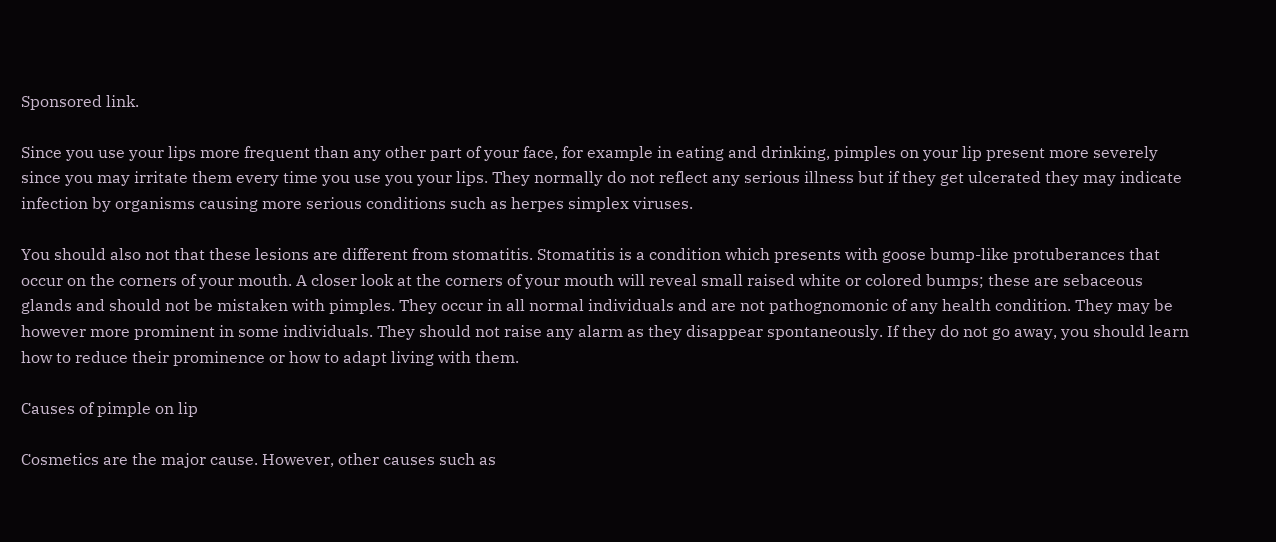Sponsored link.

Since you use your lips more frequent than any other part of your face, for example in eating and drinking, pimples on your lip present more severely since you may irritate them every time you use you your lips. They normally do not reflect any serious illness but if they get ulcerated they may indicate infection by organisms causing more serious conditions such as herpes simplex viruses.

You should also not that these lesions are different from stomatitis. Stomatitis is a condition which presents with goose bump-like protuberances that occur on the corners of your mouth. A closer look at the corners of your mouth will reveal small raised white or colored bumps; these are sebaceous glands and should not be mistaken with pimples. They occur in all normal individuals and are not pathognomonic of any health condition. They may be however more prominent in some individuals. They should not raise any alarm as they disappear spontaneously. If they do not go away, you should learn how to reduce their prominence or how to adapt living with them.

Causes of pimple on lip

Cosmetics are the major cause. However, other causes such as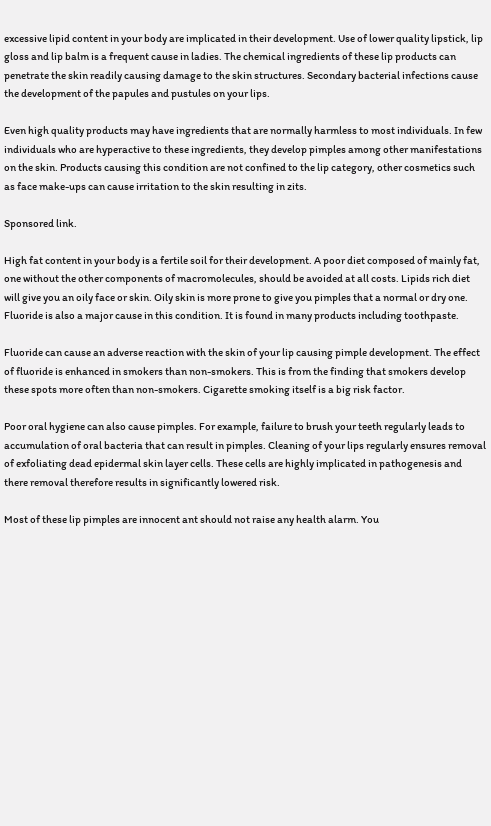excessive lipid content in your body are implicated in their development. Use of lower quality lipstick, lip gloss and lip balm is a frequent cause in ladies. The chemical ingredients of these lip products can penetrate the skin readily causing damage to the skin structures. Secondary bacterial infections cause the development of the papules and pustules on your lips.

Even high quality products may have ingredients that are normally harmless to most individuals. In few individuals who are hyperactive to these ingredients, they develop pimples among other manifestations on the skin. Products causing this condition are not confined to the lip category, other cosmetics such as face make-ups can cause irritation to the skin resulting in zits.

Sponsored link.

High fat content in your body is a fertile soil for their development. A poor diet composed of mainly fat, one without the other components of macromolecules, should be avoided at all costs. Lipids rich diet will give you an oily face or skin. Oily skin is more prone to give you pimples that a normal or dry one. Fluoride is also a major cause in this condition. It is found in many products including toothpaste.

Fluoride can cause an adverse reaction with the skin of your lip causing pimple development. The effect of fluoride is enhanced in smokers than non-smokers. This is from the finding that smokers develop these spots more often than non-smokers. Cigarette smoking itself is a big risk factor.

Poor oral hygiene can also cause pimples. For example, failure to brush your teeth regularly leads to accumulation of oral bacteria that can result in pimples. Cleaning of your lips regularly ensures removal of exfoliating dead epidermal skin layer cells. These cells are highly implicated in pathogenesis and there removal therefore results in significantly lowered risk.

Most of these lip pimples are innocent ant should not raise any health alarm. You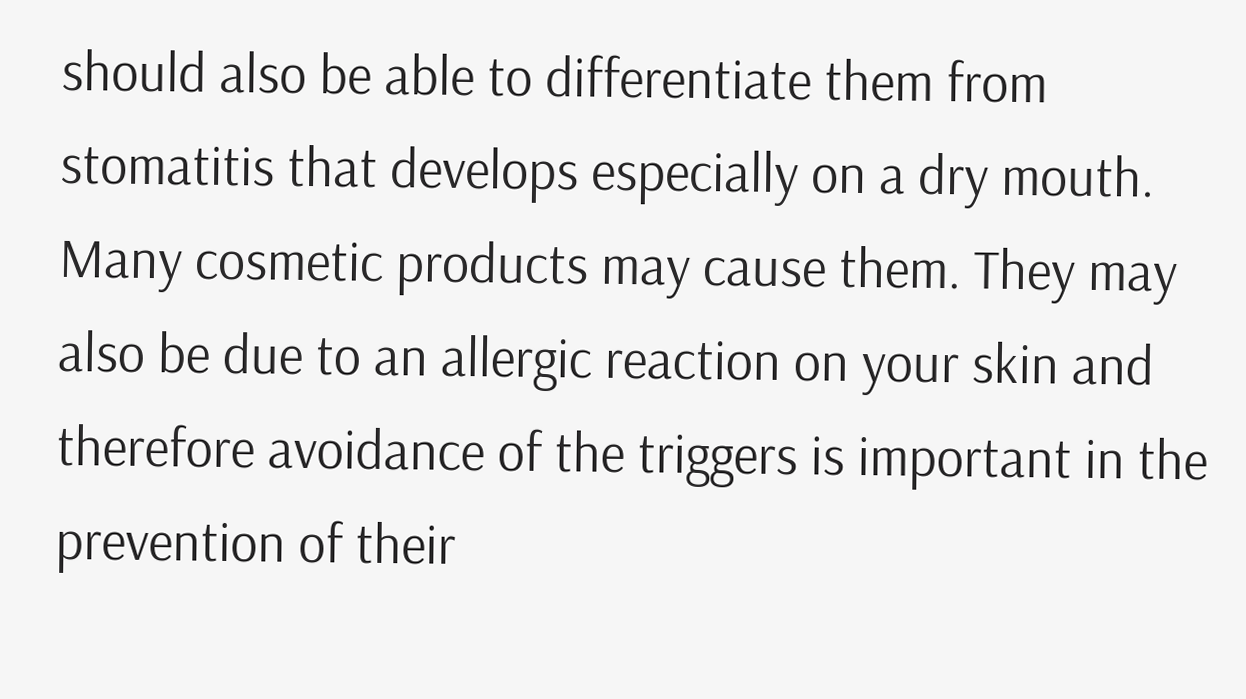should also be able to differentiate them from stomatitis that develops especially on a dry mouth. Many cosmetic products may cause them. They may also be due to an allergic reaction on your skin and therefore avoidance of the triggers is important in the prevention of their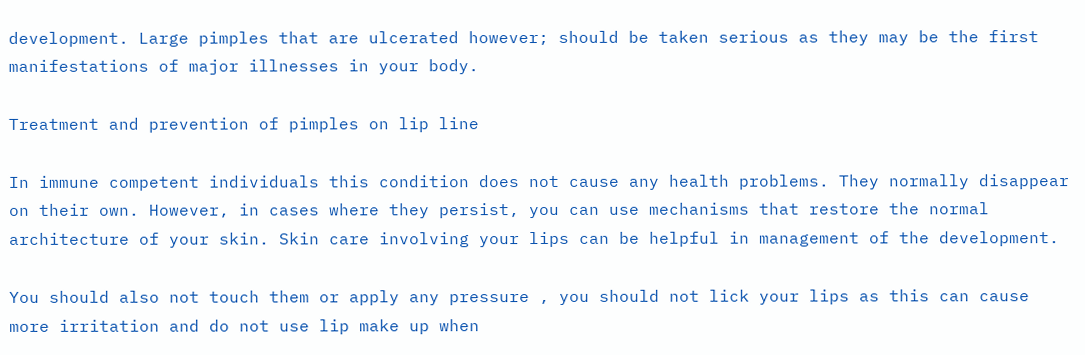development. Large pimples that are ulcerated however; should be taken serious as they may be the first manifestations of major illnesses in your body.

Treatment and prevention of pimples on lip line

In immune competent individuals this condition does not cause any health problems. They normally disappear on their own. However, in cases where they persist, you can use mechanisms that restore the normal architecture of your skin. Skin care involving your lips can be helpful in management of the development.

You should also not touch them or apply any pressure , you should not lick your lips as this can cause more irritation and do not use lip make up when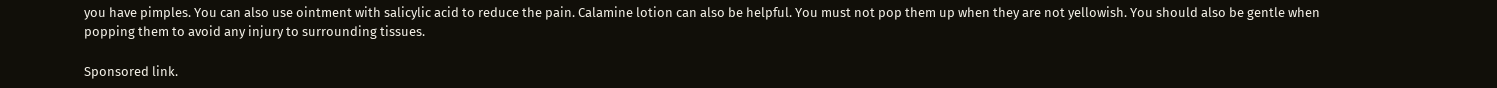you have pimples. You can also use ointment with salicylic acid to reduce the pain. Calamine lotion can also be helpful. You must not pop them up when they are not yellowish. You should also be gentle when popping them to avoid any injury to surrounding tissues.

Sponsored link.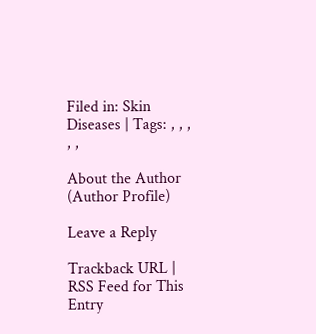Filed in: Skin Diseases | Tags: , , , , ,

About the Author (Author Profile)

Leave a Reply

Trackback URL | RSS Feed for This Entry